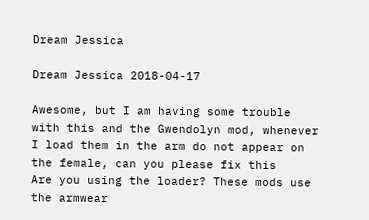Dream Jessica

Dream Jessica 2018-04-17

Awesome, but I am having some trouble with this and the Gwendolyn mod, whenever I load them in the arm do not appear on the female, can you please fix this
Are you using the loader? These mods use the armwear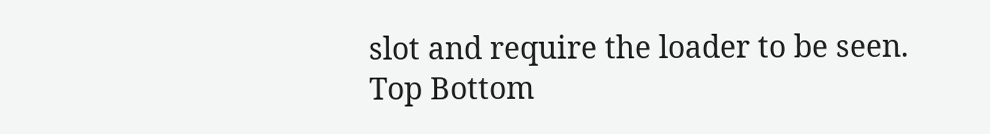slot and require the loader to be seen.
Top Bottom